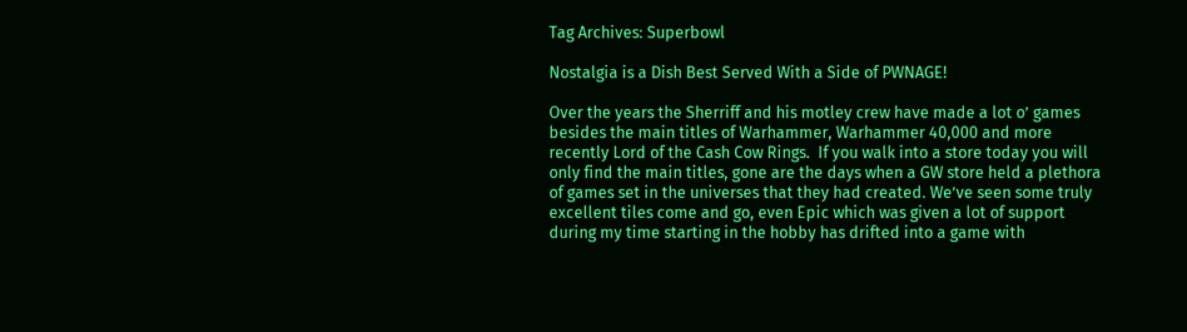Tag Archives: Superbowl

Nostalgia is a Dish Best Served With a Side of PWNAGE!

Over the years the Sherriff and his motley crew have made a lot o’ games besides the main titles of Warhammer, Warhammer 40,000 and more recently Lord of the Cash Cow Rings.  If you walk into a store today you will only find the main titles, gone are the days when a GW store held a plethora of games set in the universes that they had created. We’ve seen some truly excellent tiles come and go, even Epic which was given a lot of support during my time starting in the hobby has drifted into a game with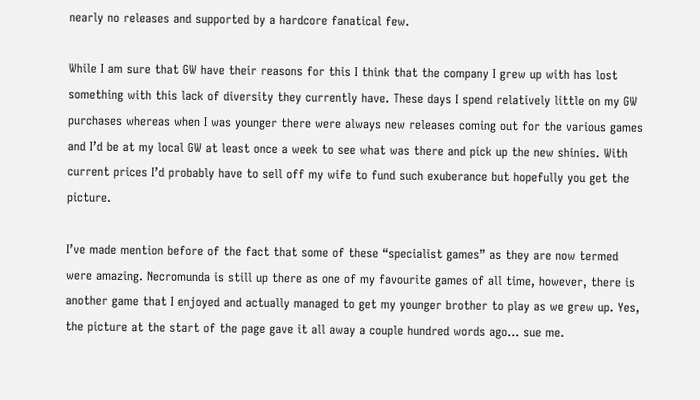nearly no releases and supported by a hardcore fanatical few.

While I am sure that GW have their reasons for this I think that the company I grew up with has lost something with this lack of diversity they currently have. These days I spend relatively little on my GW purchases whereas when I was younger there were always new releases coming out for the various games and I’d be at my local GW at least once a week to see what was there and pick up the new shinies. With current prices I’d probably have to sell off my wife to fund such exuberance but hopefully you get the picture.

I’ve made mention before of the fact that some of these “specialist games” as they are now termed were amazing. Necromunda is still up there as one of my favourite games of all time, however, there is another game that I enjoyed and actually managed to get my younger brother to play as we grew up. Yes, the picture at the start of the page gave it all away a couple hundred words ago… sue me.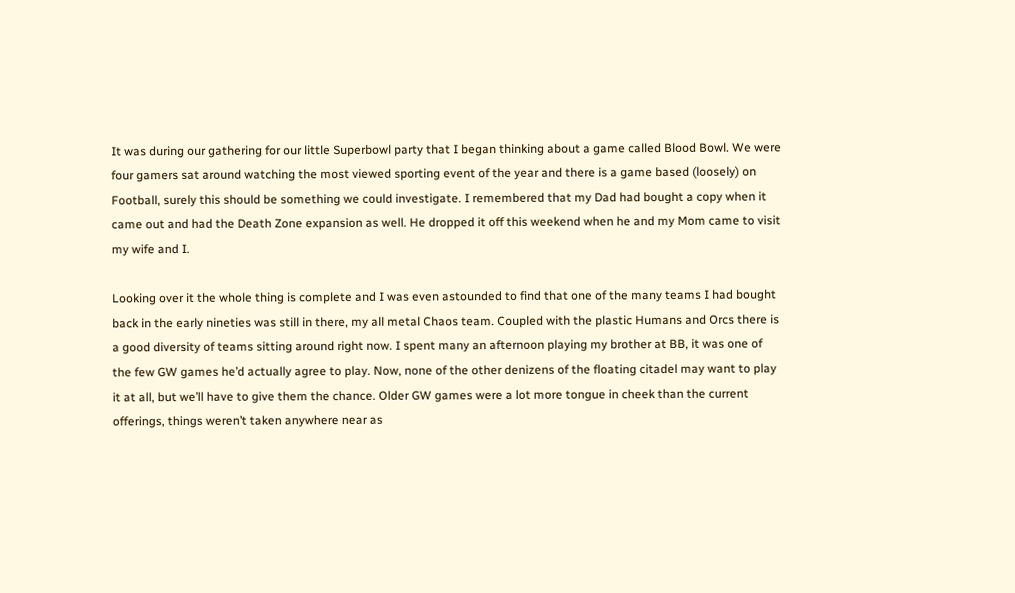It was during our gathering for our little Superbowl party that I began thinking about a game called Blood Bowl. We were four gamers sat around watching the most viewed sporting event of the year and there is a game based (loosely) on Football, surely this should be something we could investigate. I remembered that my Dad had bought a copy when it came out and had the Death Zone expansion as well. He dropped it off this weekend when he and my Mom came to visit my wife and I.

Looking over it the whole thing is complete and I was even astounded to find that one of the many teams I had bought back in the early nineties was still in there, my all metal Chaos team. Coupled with the plastic Humans and Orcs there is a good diversity of teams sitting around right now. I spent many an afternoon playing my brother at BB, it was one of the few GW games he’d actually agree to play. Now, none of the other denizens of the floating citadel may want to play it at all, but we’ll have to give them the chance. Older GW games were a lot more tongue in cheek than the current offerings, things weren’t taken anywhere near as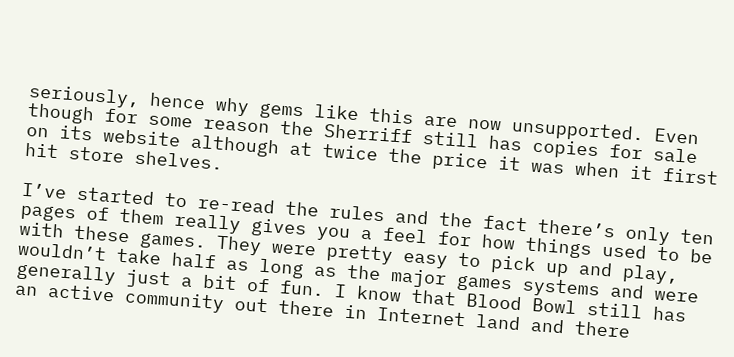seriously, hence why gems like this are now unsupported. Even though for some reason the Sherriff still has copies for sale on its website although at twice the price it was when it first hit store shelves.

I’ve started to re-read the rules and the fact there’s only ten pages of them really gives you a feel for how things used to be with these games. They were pretty easy to pick up and play, wouldn’t take half as long as the major games systems and were generally just a bit of fun. I know that Blood Bowl still has an active community out there in Internet land and there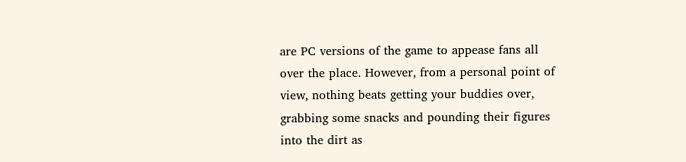are PC versions of the game to appease fans all over the place. However, from a personal point of view, nothing beats getting your buddies over, grabbing some snacks and pounding their figures into the dirt as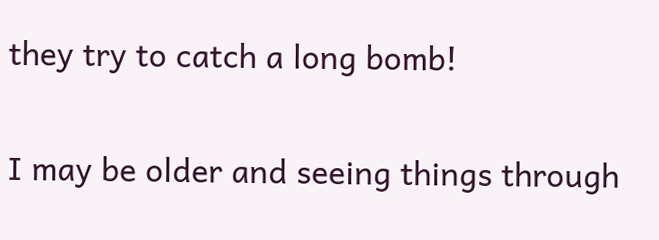they try to catch a long bomb!

I may be older and seeing things through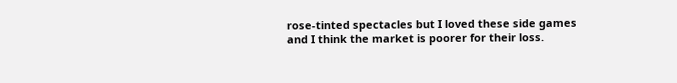rose-tinted spectacles but I loved these side games and I think the market is poorer for their loss.